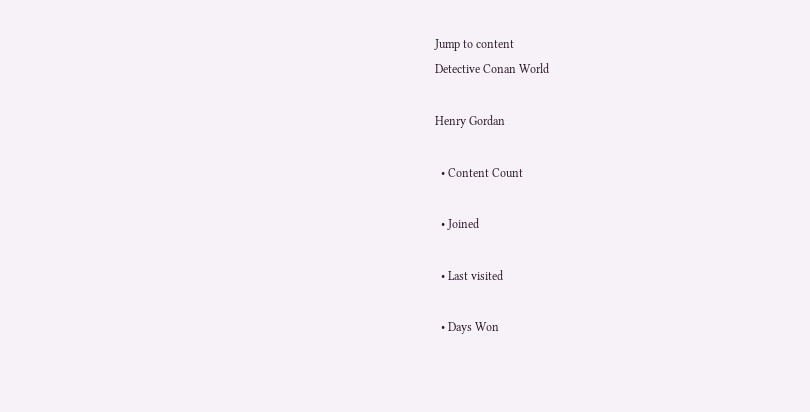Jump to content
Detective Conan World

Henry Gordan

  • Content Count

  • Joined

  • Last visited

  • Days Won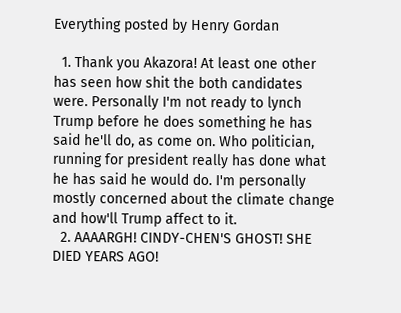Everything posted by Henry Gordan

  1. Thank you Akazora! At least one other has seen how shit the both candidates were. Personally I'm not ready to lynch Trump before he does something he has said he'll do, as come on. Who politician, running for president really has done what he has said he would do. I'm personally mostly concerned about the climate change and how'll Trump affect to it.
  2. AAAARGH! CINDY-CHEN'S GHOST! SHE DIED YEARS AGO!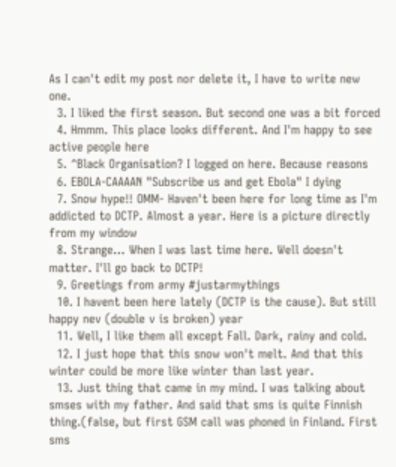As I can't edit my post nor delete it, I have to write new one.
  3. I liked the first season. But second one was a bit forced
  4. Hmmm. This place looks different. And I'm happy to see active people here
  5. ^Black Organisation? I logged on here. Because reasons
  6. EBOLA-CAAAAN "Subscribe us and get Ebola" I dying
  7. Snow hype!! OMM- Haven't been here for long time as I'm addicted to DCTP. Almost a year. Here is a picture directly from my window
  8. Strange... When I was last time here. Well doesn't matter. I'll go back to DCTP!
  9. Greetings from army #justarmythings
  10. I havent been here lately (DCTP is the cause). But still happy nev (double v is broken) year
  11. Well, I like them all except Fall. Dark, rainy and cold.
  12. I just hope that this snow won't melt. And that this winter could be more like winter than last year.
  13. Just thing that came in my mind. I was talking about smses with my father. And said that sms is quite Finnish thing.(false, but first GSM call was phoned in Finland. First sms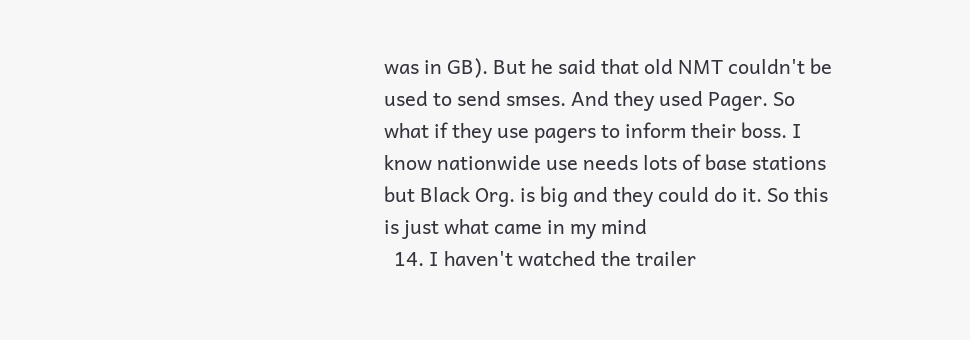was in GB). But he said that old NMT couldn't be used to send smses. And they used Pager. So what if they use pagers to inform their boss. I know nationwide use needs lots of base stations but Black Org. is big and they could do it. So this is just what came in my mind
  14. I haven't watched the trailer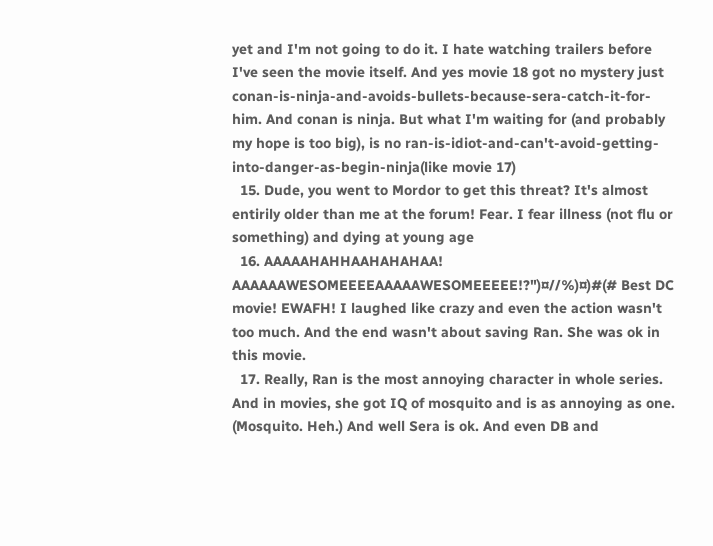yet and I'm not going to do it. I hate watching trailers before I've seen the movie itself. And yes movie 18 got no mystery just conan-is-ninja-and-avoids-bullets-because-sera-catch-it-for-him. And conan is ninja. But what I'm waiting for (and probably my hope is too big), is no ran-is-idiot-and-can't-avoid-getting-into-danger-as-begin-ninja(like movie 17)
  15. Dude, you went to Mordor to get this threat? It's almost entirily older than me at the forum! Fear. I fear illness (not flu or something) and dying at young age
  16. AAAAAHAHHAAHAHAHAA! AAAAAAWESOMEEEEAAAAAWESOMEEEEE!?")¤//%)¤)#(# Best DC movie! EWAFH! I laughed like crazy and even the action wasn't too much. And the end wasn't about saving Ran. She was ok in this movie.
  17. Really, Ran is the most annoying character in whole series. And in movies, she got IQ of mosquito and is as annoying as one. (Mosquito. Heh.) And well Sera is ok. And even DB and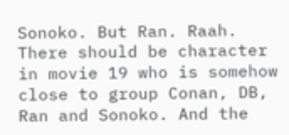Sonoko. But Ran. Raah. There should be character in movie 19 who is somehow close to group Conan, DB, Ran and Sonoko. And the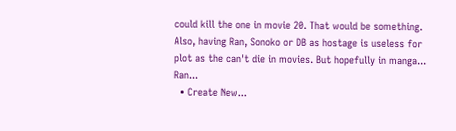could kill the one in movie 20. That would be something. Also, having Ran, Sonoko or DB as hostage is useless for plot as the can't die in movies. But hopefully in manga... Ran...
  • Create New...